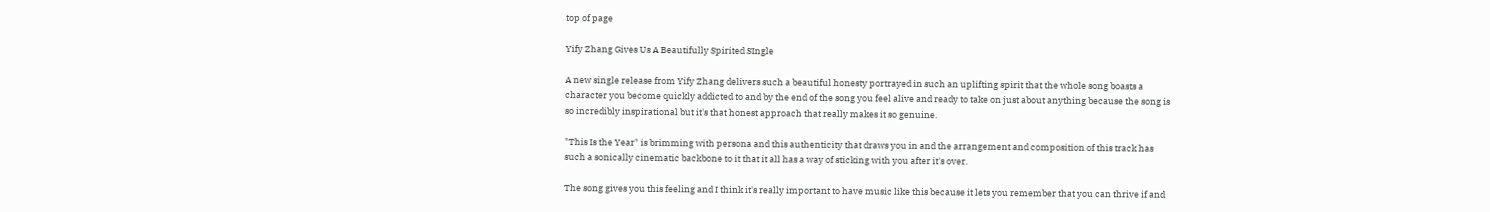top of page

Yify Zhang Gives Us A Beautifully Spirited SIngle

A new single release from Yify Zhang delivers such a beautiful honesty portrayed in such an uplifting spirit that the whole song boasts a character you become quickly addicted to and by the end of the song you feel alive and ready to take on just about anything because the song is so incredibly inspirational but it's that honest approach that really makes it so genuine.

"This Is the Year" is brimming with persona and this authenticity that draws you in and the arrangement and composition of this track has such a sonically cinematic backbone to it that it all has a way of sticking with you after it's over.

The song gives you this feeling and I think it's really important to have music like this because it lets you remember that you can thrive if and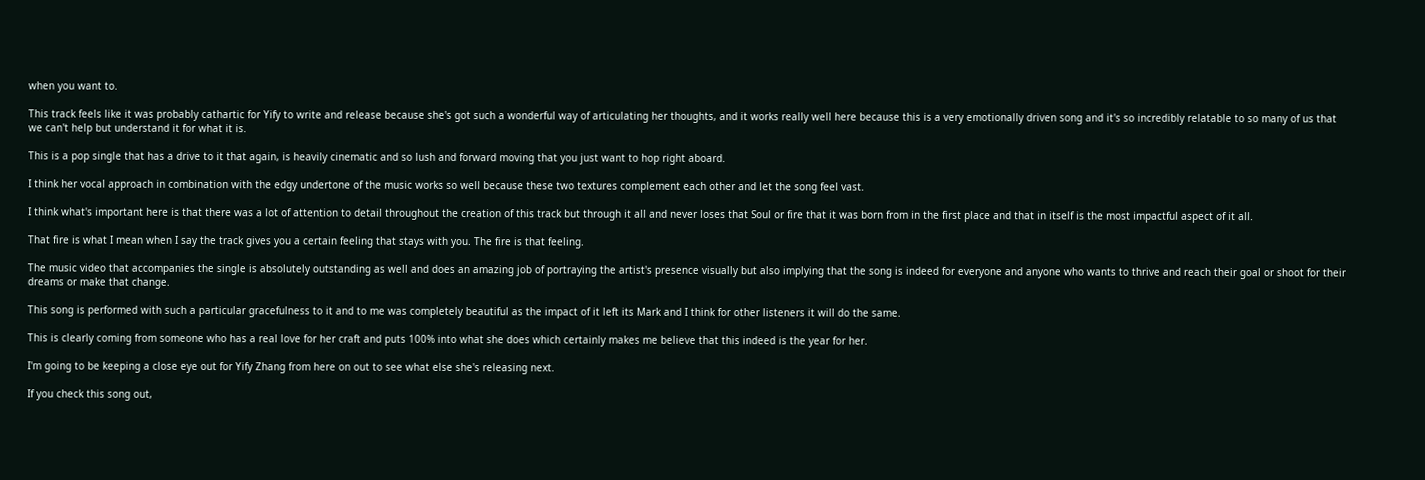when you want to.

This track feels like it was probably cathartic for Yify to write and release because she's got such a wonderful way of articulating her thoughts, and it works really well here because this is a very emotionally driven song and it's so incredibly relatable to so many of us that we can't help but understand it for what it is.

This is a pop single that has a drive to it that again, is heavily cinematic and so lush and forward moving that you just want to hop right aboard.

I think her vocal approach in combination with the edgy undertone of the music works so well because these two textures complement each other and let the song feel vast.

I think what's important here is that there was a lot of attention to detail throughout the creation of this track but through it all and never loses that Soul or fire that it was born from in the first place and that in itself is the most impactful aspect of it all.

That fire is what I mean when I say the track gives you a certain feeling that stays with you. The fire is that feeling.

The music video that accompanies the single is absolutely outstanding as well and does an amazing job of portraying the artist's presence visually but also implying that the song is indeed for everyone and anyone who wants to thrive and reach their goal or shoot for their dreams or make that change.

This song is performed with such a particular gracefulness to it and to me was completely beautiful as the impact of it left its Mark and I think for other listeners it will do the same.

This is clearly coming from someone who has a real love for her craft and puts 100% into what she does which certainly makes me believe that this indeed is the year for her.

I'm going to be keeping a close eye out for Yify Zhang from here on out to see what else she's releasing next.

If you check this song out,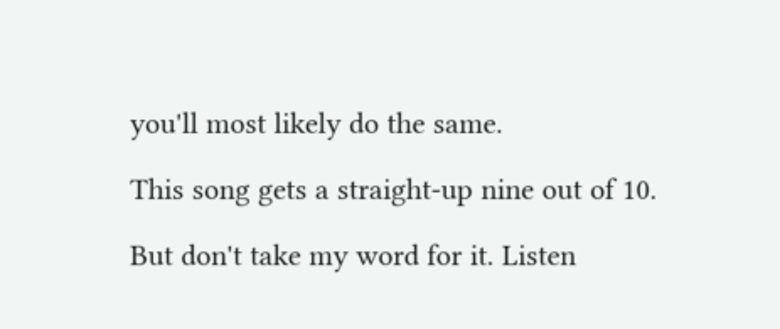you'll most likely do the same.

This song gets a straight-up nine out of 10.

But don't take my word for it. Listen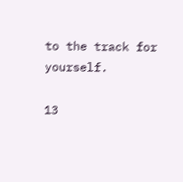to the track for yourself.

13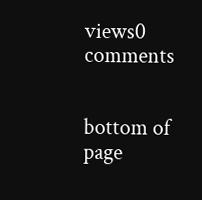views0 comments


bottom of page